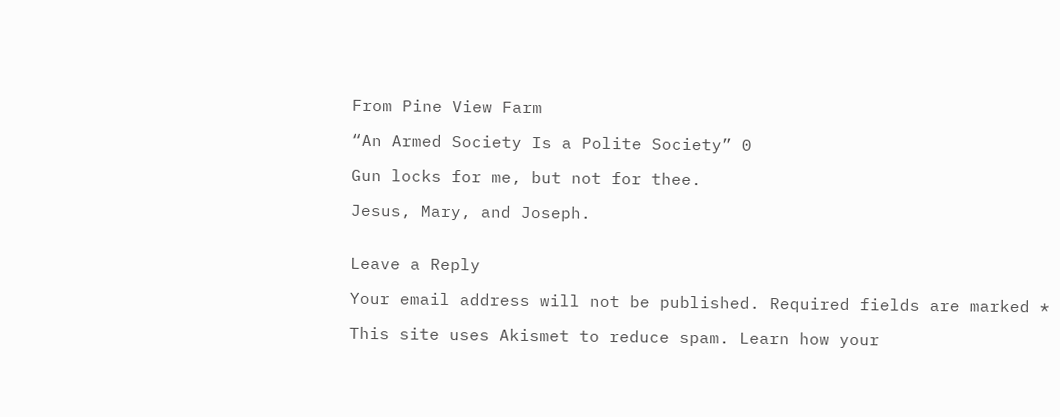From Pine View Farm

“An Armed Society Is a Polite Society” 0

Gun locks for me, but not for thee.

Jesus, Mary, and Joseph.


Leave a Reply

Your email address will not be published. Required fields are marked *

This site uses Akismet to reduce spam. Learn how your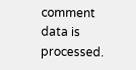comment data is processed.